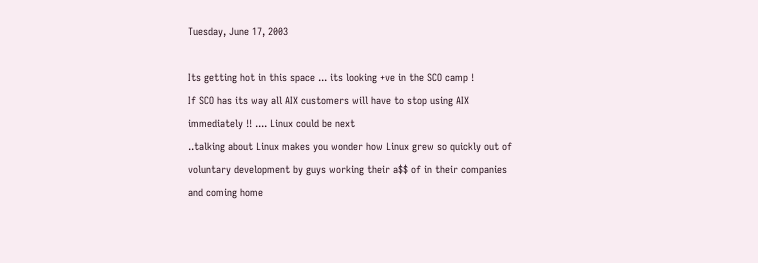Tuesday, June 17, 2003

Its getting hot in this space ... its looking +ve in the SCO camp !
If SCO has its way all AIX customers will have to stop using AIX immediately !! .... Linux could be next
..talking about Linux makes you wonder how Linux grew so quickly out of voluntary development by guys working their a$$ of in their companies and coming home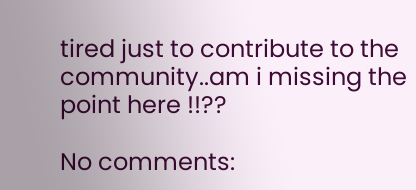tired just to contribute to the community..am i missing the point here !!??

No comments: